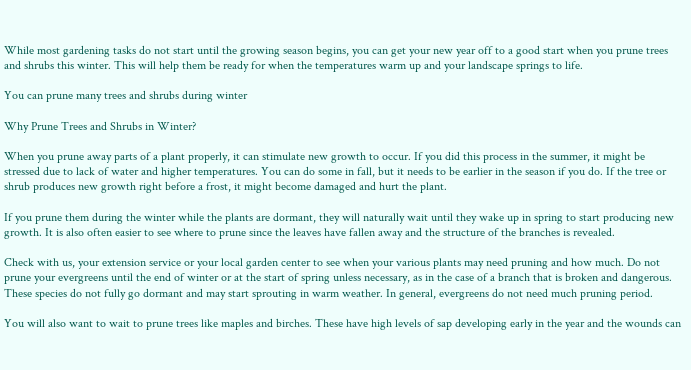While most gardening tasks do not start until the growing season begins, you can get your new year off to a good start when you prune trees and shrubs this winter. This will help them be ready for when the temperatures warm up and your landscape springs to life.

You can prune many trees and shrubs during winter

Why Prune Trees and Shrubs in Winter?

When you prune away parts of a plant properly, it can stimulate new growth to occur. If you did this process in the summer, it might be stressed due to lack of water and higher temperatures. You can do some in fall, but it needs to be earlier in the season if you do. If the tree or shrub produces new growth right before a frost, it might become damaged and hurt the plant.

If you prune them during the winter while the plants are dormant, they will naturally wait until they wake up in spring to start producing new growth. It is also often easier to see where to prune since the leaves have fallen away and the structure of the branches is revealed.

Check with us, your extension service or your local garden center to see when your various plants may need pruning and how much. Do not prune your evergreens until the end of winter or at the start of spring unless necessary, as in the case of a branch that is broken and dangerous. These species do not fully go dormant and may start sprouting in warm weather. In general, evergreens do not need much pruning period.

You will also want to wait to prune trees like maples and birches. These have high levels of sap developing early in the year and the wounds can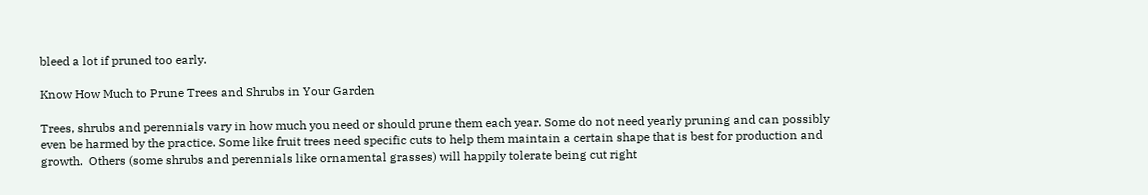bleed a lot if pruned too early.

Know How Much to Prune Trees and Shrubs in Your Garden

Trees, shrubs and perennials vary in how much you need or should prune them each year. Some do not need yearly pruning and can possibly even be harmed by the practice. Some like fruit trees need specific cuts to help them maintain a certain shape that is best for production and growth.  Others (some shrubs and perennials like ornamental grasses) will happily tolerate being cut right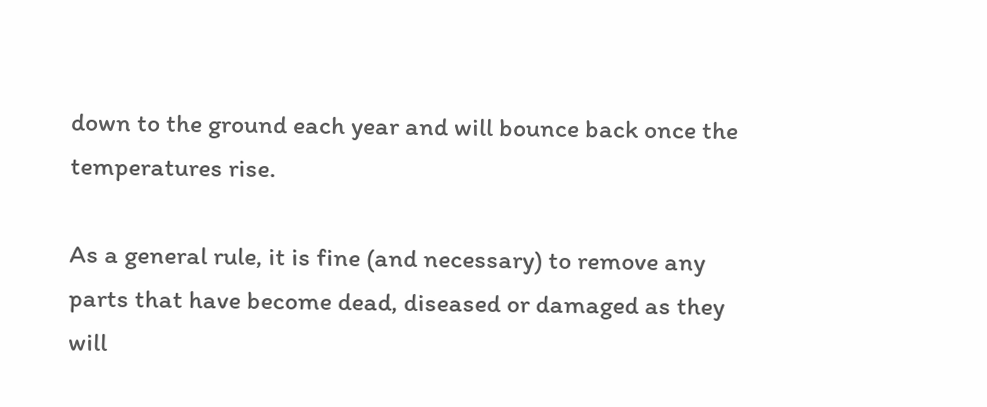down to the ground each year and will bounce back once the temperatures rise.

As a general rule, it is fine (and necessary) to remove any parts that have become dead, diseased or damaged as they will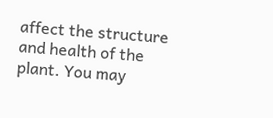affect the structure and health of the plant. You may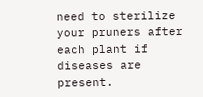need to sterilize your pruners after each plant if diseases are present.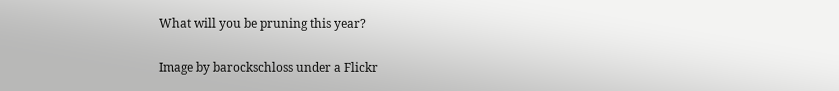What will you be pruning this year?

Image by barockschloss under a Flickr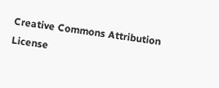Creative Commons Attribution License